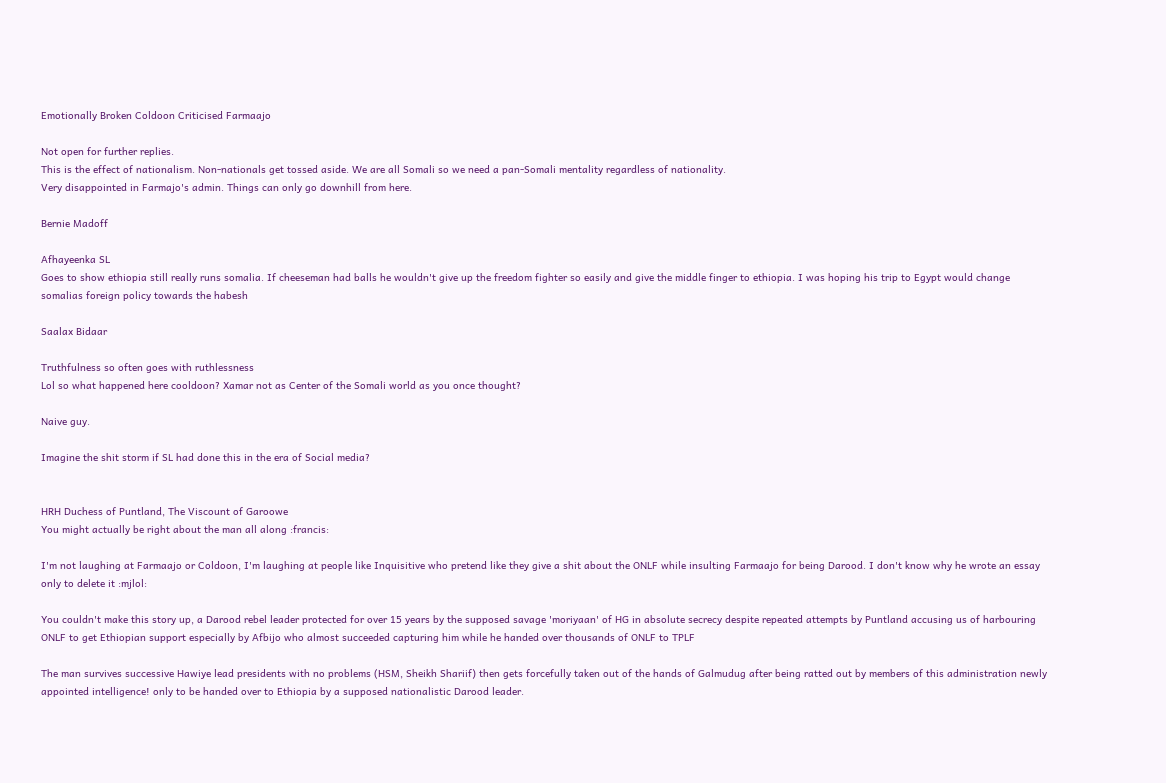Emotionally Broken Coldoon Criticised Farmaajo

Not open for further replies.
This is the effect of nationalism. Non-nationals get tossed aside. We are all Somali so we need a pan-Somali mentality regardless of nationality.
Very disappointed in Farmajo's admin. Things can only go downhill from here.

Bernie Madoff

Afhayeenka SL
Goes to show ethiopia still really runs somalia. If cheeseman had balls he wouldn't give up the freedom fighter so easily and give the middle finger to ethiopia. I was hoping his trip to Egypt would change somalias foreign policy towards the habesh

Saalax Bidaar

Truthfulness so often goes with ruthlessness
Lol so what happened here cooldoon? Xamar not as Center of the Somali world as you once thought?

Naive guy.

Imagine the shit storm if SL had done this in the era of Social media?


HRH Duchess of Puntland, The Viscount of Garoowe
You might actually be right about the man all along :francis:

I'm not laughing at Farmaajo or Coldoon, I'm laughing at people like Inquisitive who pretend like they give a shit about the ONLF while insulting Farmaajo for being Darood. I don't know why he wrote an essay only to delete it :mjlol:

You couldn't make this story up, a Darood rebel leader protected for over 15 years by the supposed savage 'moriyaan' of HG in absolute secrecy despite repeated attempts by Puntland accusing us of harbouring ONLF to get Ethiopian support especially by Afbijo who almost succeeded capturing him while he handed over thousands of ONLF to TPLF

The man survives successive Hawiye lead presidents with no problems (HSM, Sheikh Shariif) then gets forcefully taken out of the hands of Galmudug after being ratted out by members of this administration newly appointed intelligence! only to be handed over to Ethiopia by a supposed nationalistic Darood leader.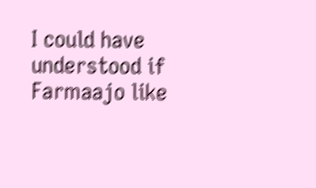I could have understood if Farmaajo like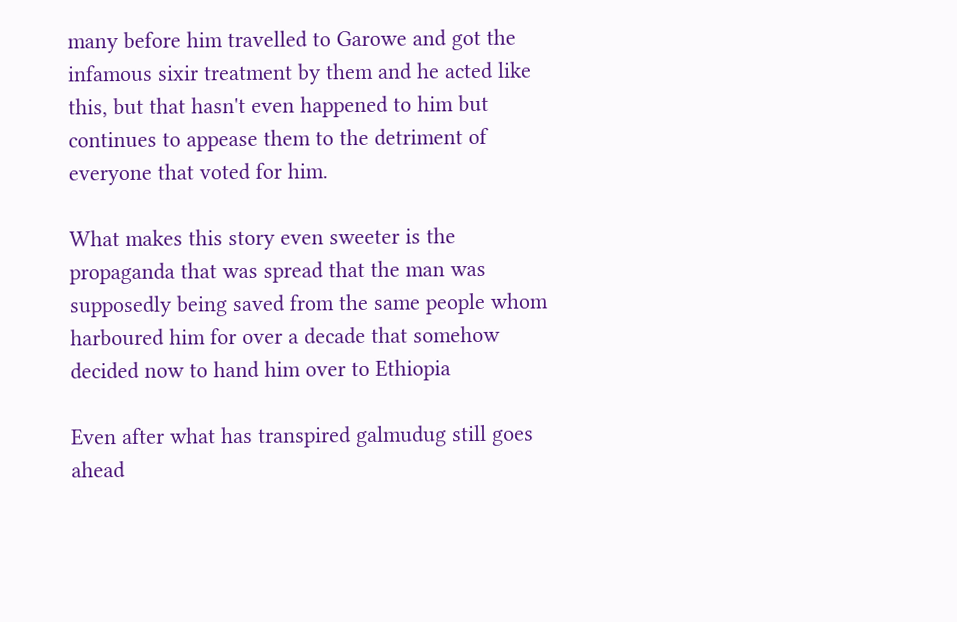many before him travelled to Garowe and got the infamous sixir treatment by them and he acted like this, but that hasn't even happened to him but continues to appease them to the detriment of everyone that voted for him.

What makes this story even sweeter is the propaganda that was spread that the man was supposedly being saved from the same people whom harboured him for over a decade that somehow decided now to hand him over to Ethiopia

Even after what has transpired galmudug still goes ahead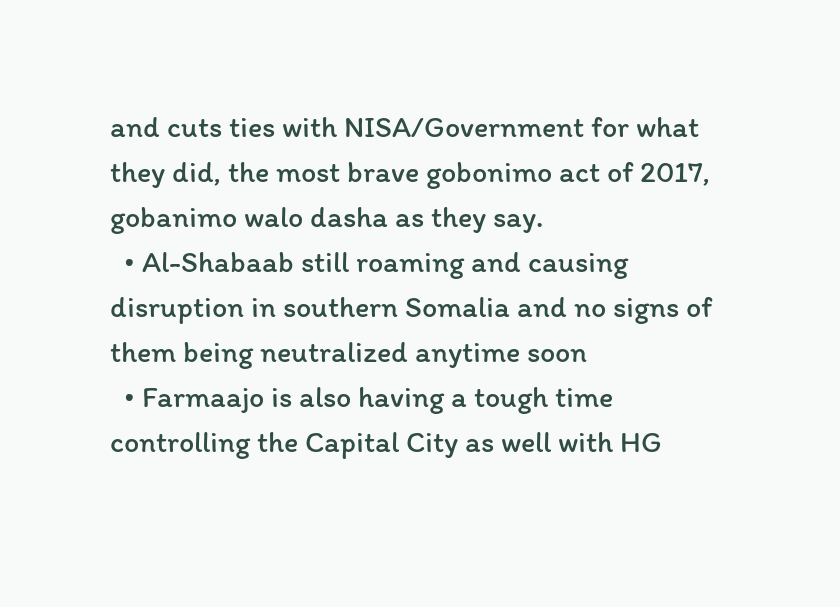and cuts ties with NISA/Government for what they did, the most brave gobonimo act of 2017, gobanimo walo dasha as they say.
  • Al-Shabaab still roaming and causing disruption in southern Somalia and no signs of them being neutralized anytime soon
  • Farmaajo is also having a tough time controlling the Capital City as well with HG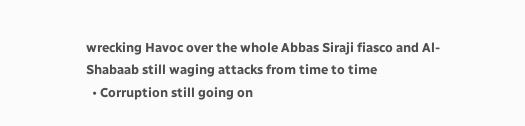wrecking Havoc over the whole Abbas Siraji fiasco and Al-Shabaab still waging attacks from time to time
  • Corruption still going on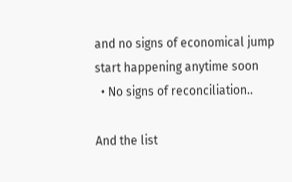and no signs of economical jump start happening anytime soon
  • No signs of reconciliation..

And the list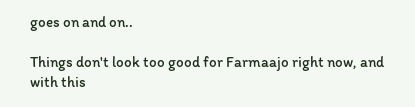goes on and on..

Things don't look too good for Farmaajo right now, and with this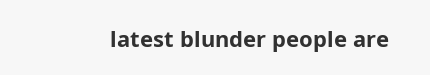latest blunder people are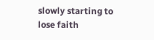slowly starting to lose faith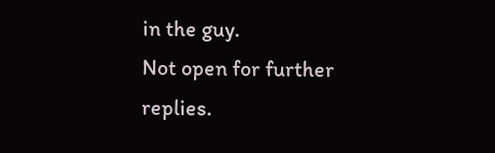in the guy.
Not open for further replies.